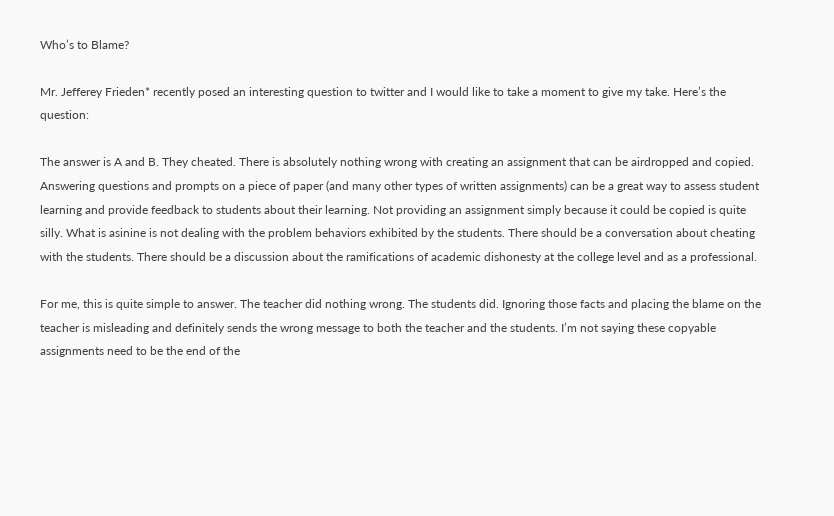Who’s to Blame?

Mr. Jefferey Frieden* recently posed an interesting question to twitter and I would like to take a moment to give my take. Here’s the question:

The answer is A and B. They cheated. There is absolutely nothing wrong with creating an assignment that can be airdropped and copied. Answering questions and prompts on a piece of paper (and many other types of written assignments) can be a great way to assess student learning and provide feedback to students about their learning. Not providing an assignment simply because it could be copied is quite silly. What is asinine is not dealing with the problem behaviors exhibited by the students. There should be a conversation about cheating with the students. There should be a discussion about the ramifications of academic dishonesty at the college level and as a professional.

For me, this is quite simple to answer. The teacher did nothing wrong. The students did. Ignoring those facts and placing the blame on the teacher is misleading and definitely sends the wrong message to both the teacher and the students. I’m not saying these copyable assignments need to be the end of the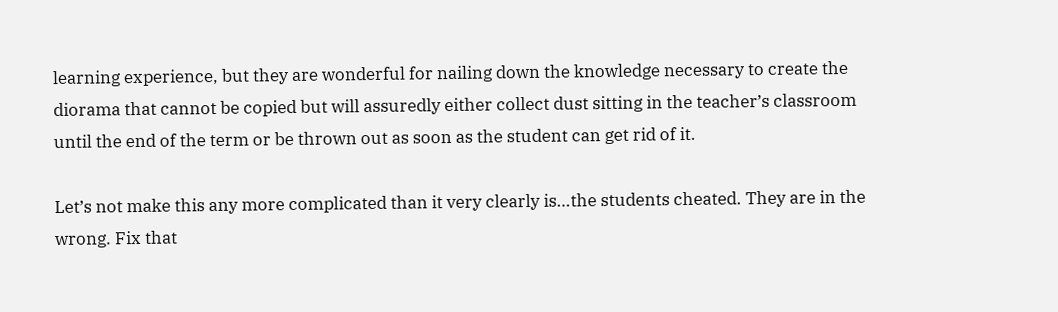learning experience, but they are wonderful for nailing down the knowledge necessary to create the diorama that cannot be copied but will assuredly either collect dust sitting in the teacher’s classroom until the end of the term or be thrown out as soon as the student can get rid of it.

Let’s not make this any more complicated than it very clearly is…the students cheated. They are in the wrong. Fix that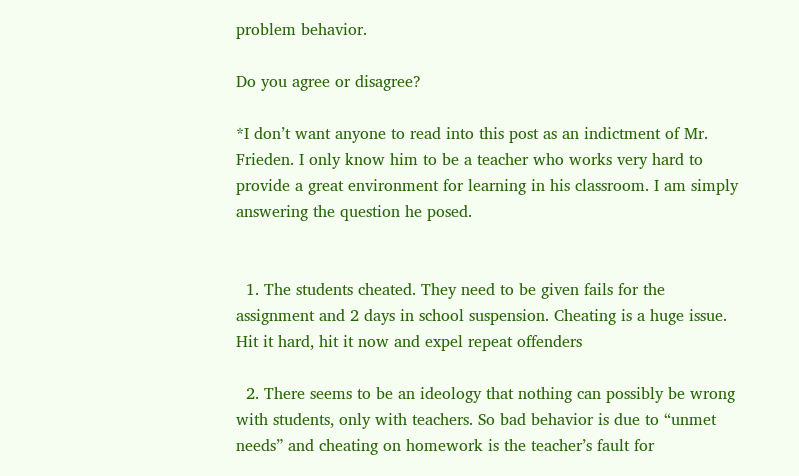problem behavior.

Do you agree or disagree?

*I don’t want anyone to read into this post as an indictment of Mr. Frieden. I only know him to be a teacher who works very hard to provide a great environment for learning in his classroom. I am simply answering the question he posed.


  1. The students cheated. They need to be given fails for the assignment and 2 days in school suspension. Cheating is a huge issue. Hit it hard, hit it now and expel repeat offenders

  2. There seems to be an ideology that nothing can possibly be wrong with students, only with teachers. So bad behavior is due to “unmet needs” and cheating on homework is the teacher’s fault for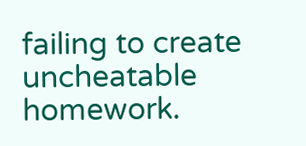failing to create uncheatable homework.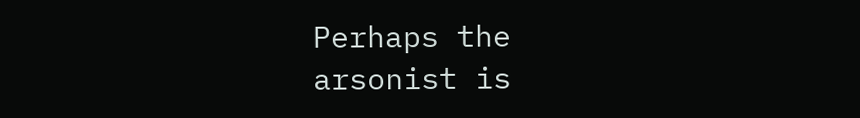Perhaps the arsonist is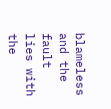blameless and the fault lies with the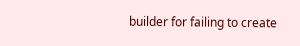builder for failing to create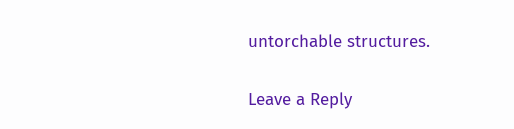untorchable structures.

Leave a Reply